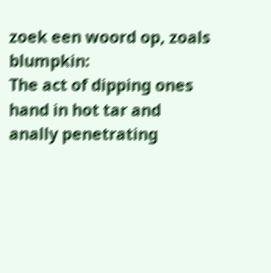zoek een woord op, zoals blumpkin:
The act of dipping ones hand in hot tar and anally penetrating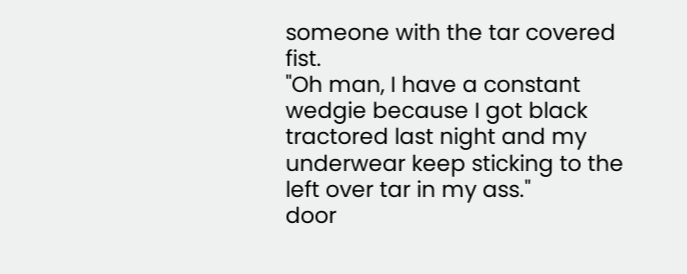someone with the tar covered fist.
"Oh man, I have a constant wedgie because I got black tractored last night and my underwear keep sticking to the left over tar in my ass."
door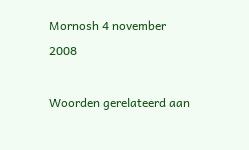Mornosh 4 november 2008

Woorden gerelateerd aan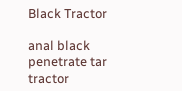Black Tractor

anal black penetrate tar tractor